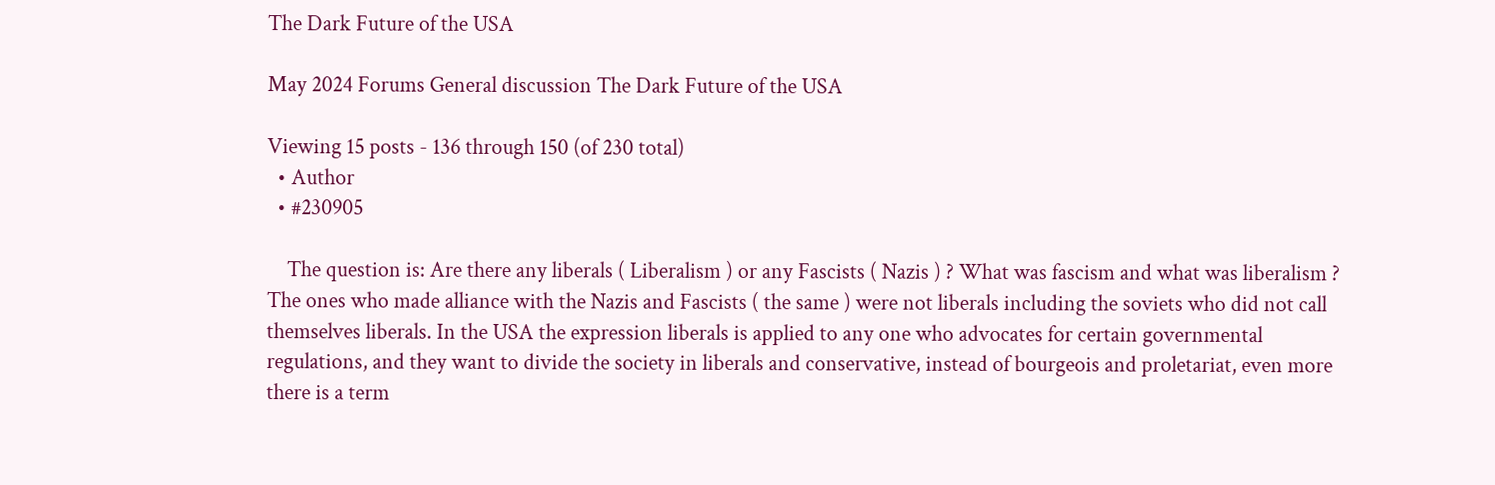The Dark Future of the USA

May 2024 Forums General discussion The Dark Future of the USA

Viewing 15 posts - 136 through 150 (of 230 total)
  • Author
  • #230905

    The question is: Are there any liberals ( Liberalism ) or any Fascists ( Nazis ) ? What was fascism and what was liberalism ? The ones who made alliance with the Nazis and Fascists ( the same ) were not liberals including the soviets who did not call themselves liberals. In the USA the expression liberals is applied to any one who advocates for certain governmental regulations, and they want to divide the society in liberals and conservative, instead of bourgeois and proletariat, even more there is a term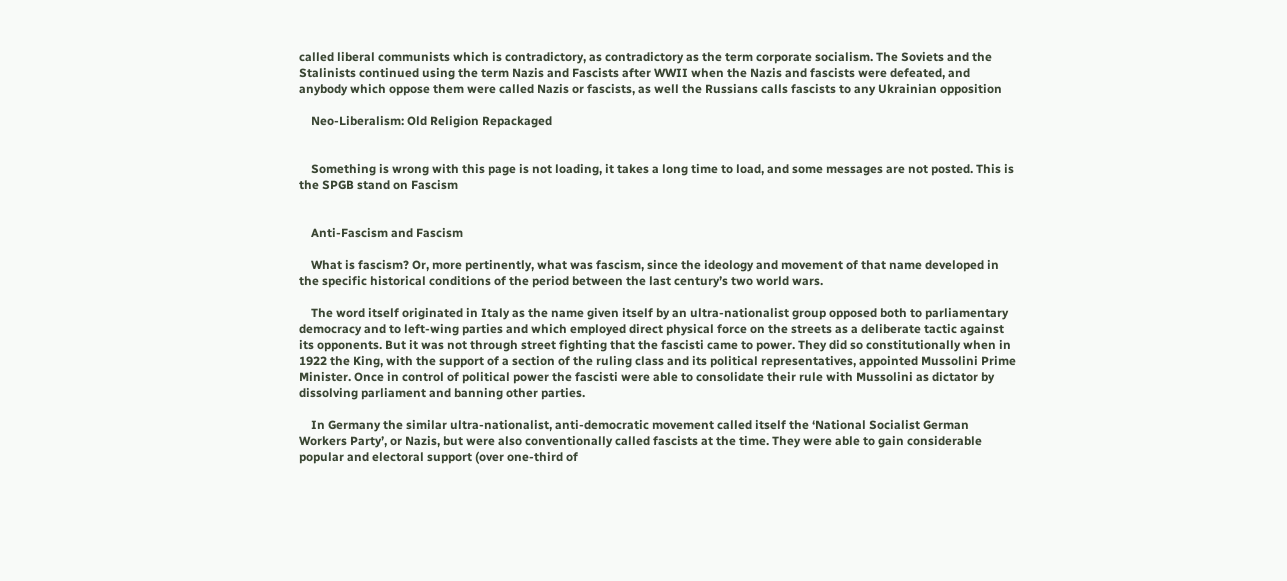called liberal communists which is contradictory, as contradictory as the term corporate socialism. The Soviets and the Stalinists continued using the term Nazis and Fascists after WWII when the Nazis and fascists were defeated, and anybody which oppose them were called Nazis or fascists, as well the Russians calls fascists to any Ukrainian opposition

    Neo-Liberalism: Old Religion Repackaged


    Something is wrong with this page is not loading, it takes a long time to load, and some messages are not posted. This is the SPGB stand on Fascism


    Anti-Fascism and Fascism

    What is fascism? Or, more pertinently, what was fascism, since the ideology and movement of that name developed in the specific historical conditions of the period between the last century’s two world wars.

    The word itself originated in Italy as the name given itself by an ultra-nationalist group opposed both to parliamentary democracy and to left-wing parties and which employed direct physical force on the streets as a deliberate tactic against its opponents. But it was not through street fighting that the fascisti came to power. They did so constitutionally when in 1922 the King, with the support of a section of the ruling class and its political representatives, appointed Mussolini Prime Minister. Once in control of political power the fascisti were able to consolidate their rule with Mussolini as dictator by dissolving parliament and banning other parties.

    In Germany the similar ultra-nationalist, anti-democratic movement called itself the ‘National Socialist German Workers Party’, or Nazis, but were also conventionally called fascists at the time. They were able to gain considerable popular and electoral support (over one-third of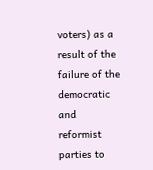voters) as a result of the failure of the democratic and reformist parties to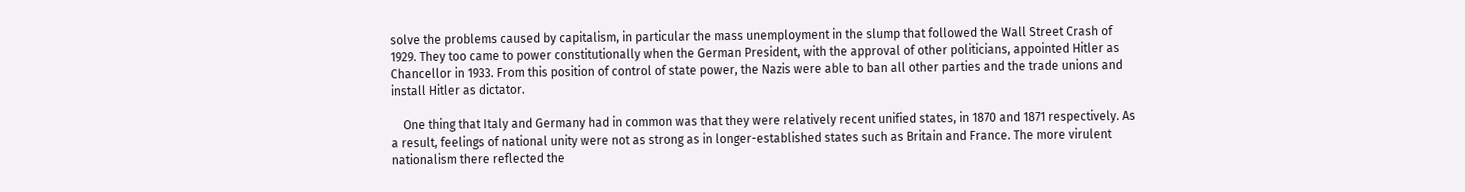solve the problems caused by capitalism, in particular the mass unemployment in the slump that followed the Wall Street Crash of 1929. They too came to power constitutionally when the German President, with the approval of other politicians, appointed Hitler as Chancellor in 1933. From this position of control of state power, the Nazis were able to ban all other parties and the trade unions and install Hitler as dictator.

    One thing that Italy and Germany had in common was that they were relatively recent unified states, in 1870 and 1871 respectively. As a result, feelings of national unity were not as strong as in longer-established states such as Britain and France. The more virulent nationalism there reflected the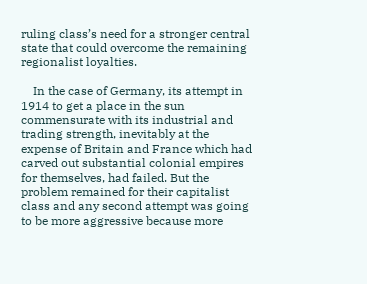ruling class’s need for a stronger central state that could overcome the remaining regionalist loyalties.

    In the case of Germany, its attempt in 1914 to get a place in the sun commensurate with its industrial and trading strength, inevitably at the expense of Britain and France which had carved out substantial colonial empires for themselves, had failed. But the problem remained for their capitalist class and any second attempt was going to be more aggressive because more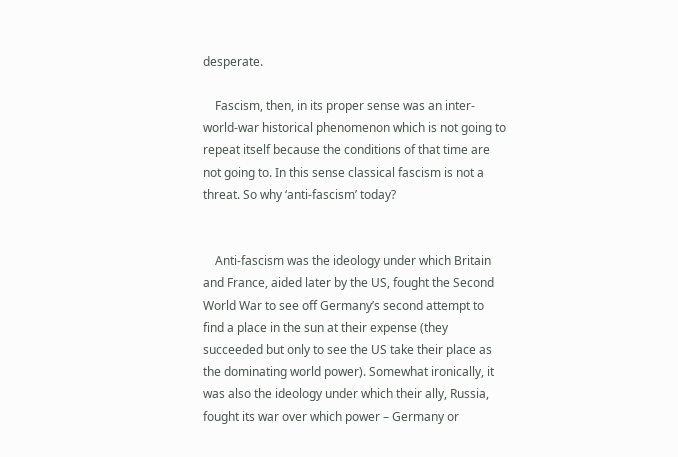desperate.

    Fascism, then, in its proper sense was an inter-world-war historical phenomenon which is not going to repeat itself because the conditions of that time are not going to. In this sense classical fascism is not a threat. So why ‘anti-fascism’ today?


    Anti-fascism was the ideology under which Britain and France, aided later by the US, fought the Second World War to see off Germany’s second attempt to find a place in the sun at their expense (they succeeded but only to see the US take their place as the dominating world power). Somewhat ironically, it was also the ideology under which their ally, Russia, fought its war over which power – Germany or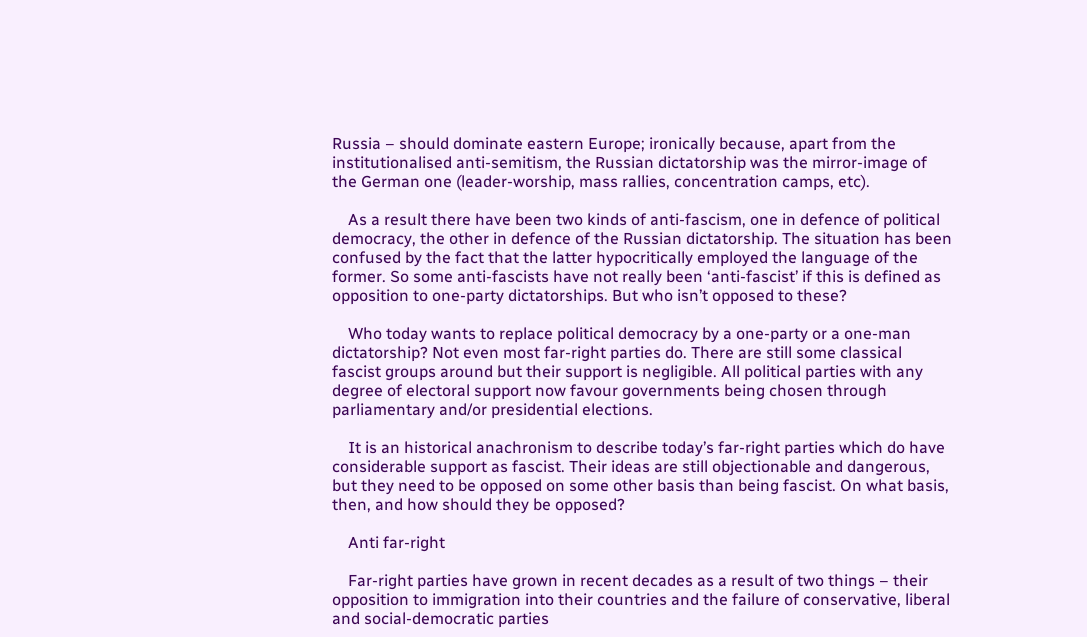Russia – should dominate eastern Europe; ironically because, apart from the institutionalised anti-semitism, the Russian dictatorship was the mirror-image of the German one (leader-worship, mass rallies, concentration camps, etc).

    As a result there have been two kinds of anti-fascism, one in defence of political democracy, the other in defence of the Russian dictatorship. The situation has been confused by the fact that the latter hypocritically employed the language of the former. So some anti-fascists have not really been ‘anti-fascist’ if this is defined as opposition to one-party dictatorships. But who isn’t opposed to these?

    Who today wants to replace political democracy by a one-party or a one-man dictatorship? Not even most far-right parties do. There are still some classical fascist groups around but their support is negligible. All political parties with any degree of electoral support now favour governments being chosen through parliamentary and/or presidential elections.

    It is an historical anachronism to describe today’s far-right parties which do have considerable support as fascist. Their ideas are still objectionable and dangerous, but they need to be opposed on some other basis than being fascist. On what basis, then, and how should they be opposed?

    Anti far-right

    Far-right parties have grown in recent decades as a result of two things – their opposition to immigration into their countries and the failure of conservative, liberal and social-democratic parties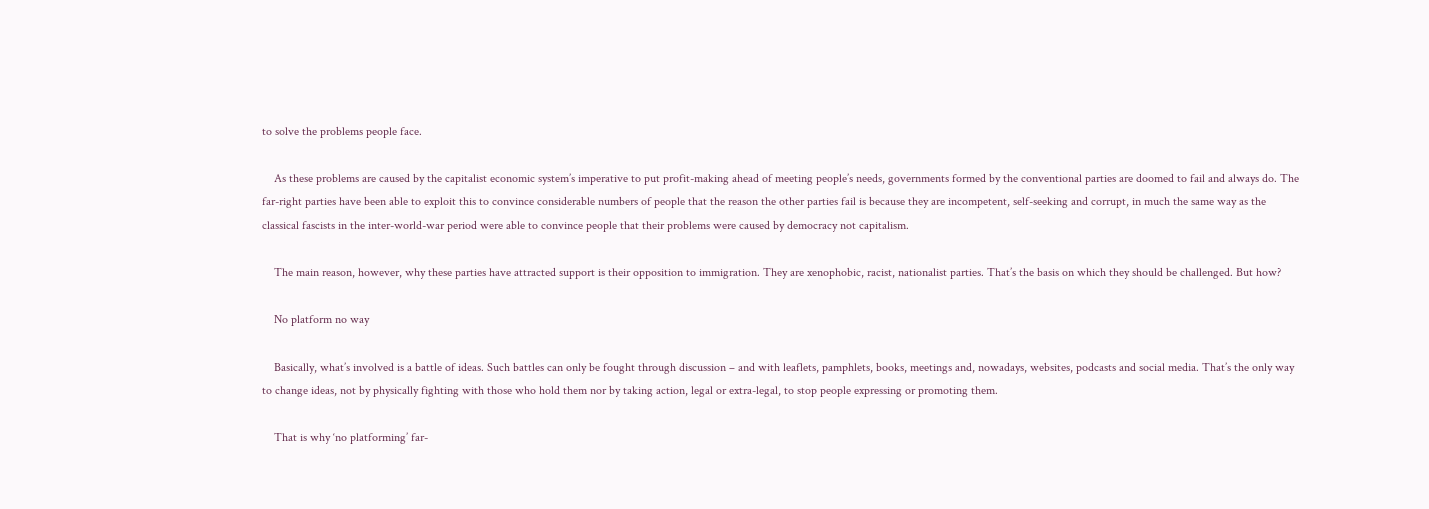to solve the problems people face.

    As these problems are caused by the capitalist economic system’s imperative to put profit-making ahead of meeting people’s needs, governments formed by the conventional parties are doomed to fail and always do. The far-right parties have been able to exploit this to convince considerable numbers of people that the reason the other parties fail is because they are incompetent, self-seeking and corrupt, in much the same way as the classical fascists in the inter-world-war period were able to convince people that their problems were caused by democracy not capitalism.

    The main reason, however, why these parties have attracted support is their opposition to immigration. They are xenophobic, racist, nationalist parties. That’s the basis on which they should be challenged. But how?

    No platform no way

    Basically, what’s involved is a battle of ideas. Such battles can only be fought through discussion – and with leaflets, pamphlets, books, meetings and, nowadays, websites, podcasts and social media. That’s the only way to change ideas, not by physically fighting with those who hold them nor by taking action, legal or extra-legal, to stop people expressing or promoting them.

    That is why ‘no platforming’ far-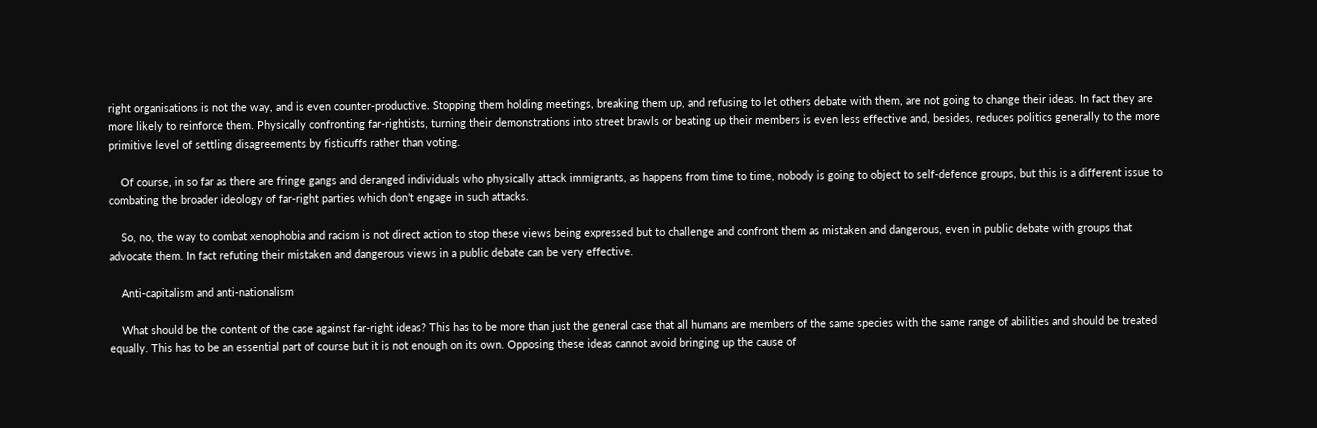right organisations is not the way, and is even counter-productive. Stopping them holding meetings, breaking them up, and refusing to let others debate with them, are not going to change their ideas. In fact they are more likely to reinforce them. Physically confronting far-rightists, turning their demonstrations into street brawls or beating up their members is even less effective and, besides, reduces politics generally to the more primitive level of settling disagreements by fisticuffs rather than voting.

    Of course, in so far as there are fringe gangs and deranged individuals who physically attack immigrants, as happens from time to time, nobody is going to object to self-defence groups, but this is a different issue to combating the broader ideology of far-right parties which don’t engage in such attacks.

    So, no, the way to combat xenophobia and racism is not direct action to stop these views being expressed but to challenge and confront them as mistaken and dangerous, even in public debate with groups that advocate them. In fact refuting their mistaken and dangerous views in a public debate can be very effective.

    Anti-capitalism and anti-nationalism

    What should be the content of the case against far-right ideas? This has to be more than just the general case that all humans are members of the same species with the same range of abilities and should be treated equally. This has to be an essential part of course but it is not enough on its own. Opposing these ideas cannot avoid bringing up the cause of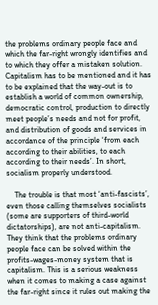the problems ordinary people face and which the far-right wrongly identifies and to which they offer a mistaken solution. Capitalism has to be mentioned and it has to be explained that the way-out is to establish a world of common ownership, democratic control, production to directly meet people’s needs and not for profit, and distribution of goods and services in accordance of the principle ‘from each according to their abilities, to each according to their needs’. In short, socialism properly understood.

    The trouble is that most ‘anti-fascists’, even those calling themselves socialists (some are supporters of third-world dictatorships), are not anti-capitalism. They think that the problems ordinary people face can be solved within the profits-wages-money system that is capitalism. This is a serious weakness when it comes to making a case against the far-right since it rules out making the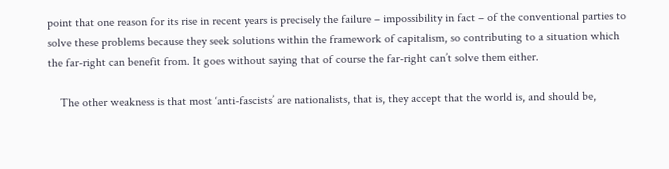point that one reason for its rise in recent years is precisely the failure – impossibility in fact – of the conventional parties to solve these problems because they seek solutions within the framework of capitalism, so contributing to a situation which the far-right can benefit from. It goes without saying that of course the far-right can’t solve them either.

    The other weakness is that most ‘anti-fascists’ are nationalists, that is, they accept that the world is, and should be,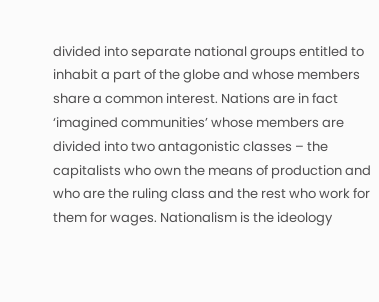divided into separate national groups entitled to inhabit a part of the globe and whose members share a common interest. Nations are in fact ‘imagined communities’ whose members are divided into two antagonistic classes – the capitalists who own the means of production and who are the ruling class and the rest who work for them for wages. Nationalism is the ideology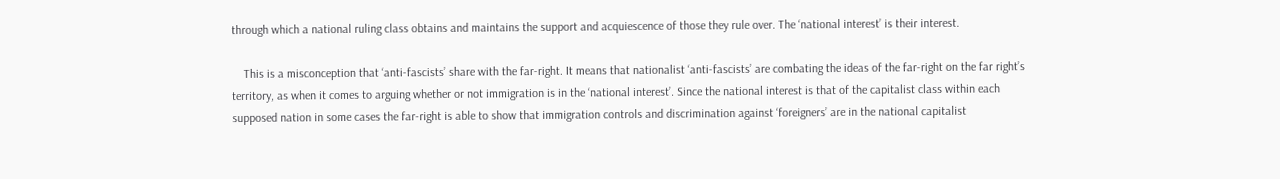through which a national ruling class obtains and maintains the support and acquiescence of those they rule over. The ‘national interest’ is their interest.

    This is a misconception that ‘anti-fascists’ share with the far-right. It means that nationalist ‘anti-fascists’ are combating the ideas of the far-right on the far right’s territory, as when it comes to arguing whether or not immigration is in the ‘national interest’. Since the national interest is that of the capitalist class within each supposed nation in some cases the far-right is able to show that immigration controls and discrimination against ‘foreigners’ are in the national capitalist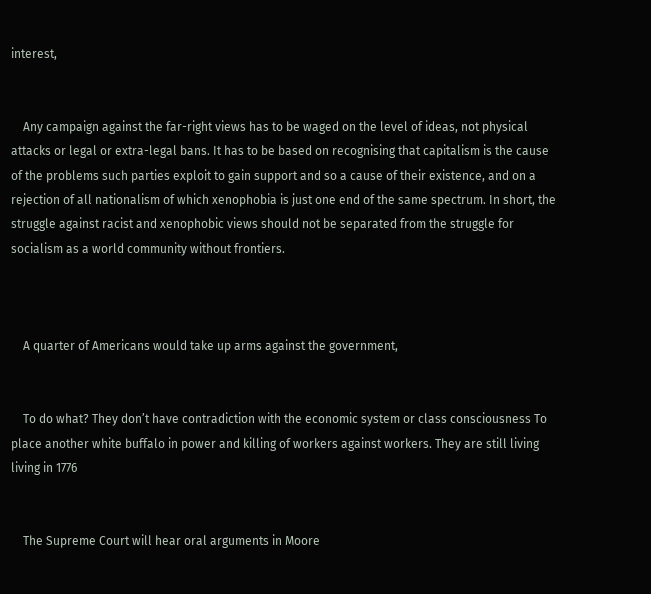interest,


    Any campaign against the far-right views has to be waged on the level of ideas, not physical attacks or legal or extra-legal bans. It has to be based on recognising that capitalism is the cause of the problems such parties exploit to gain support and so a cause of their existence, and on a rejection of all nationalism of which xenophobia is just one end of the same spectrum. In short, the struggle against racist and xenophobic views should not be separated from the struggle for socialism as a world community without frontiers.



    A quarter of Americans would take up arms against the government,


    To do what? They don’t have contradiction with the economic system or class consciousness To place another white buffalo in power and killing of workers against workers. They are still living living in 1776


    The Supreme Court will hear oral arguments in Moore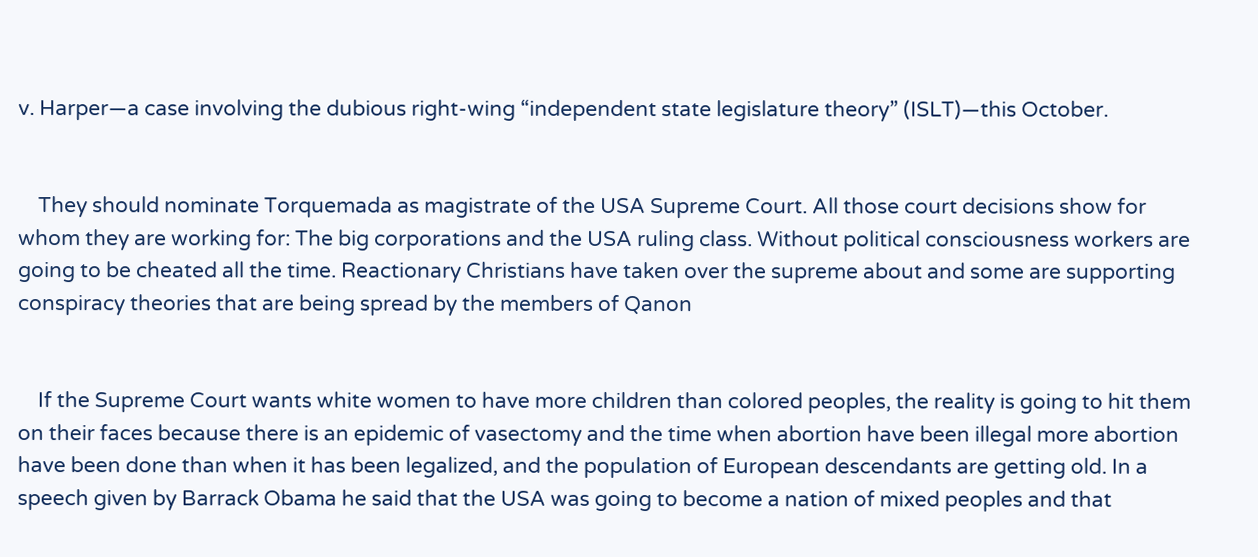v. Harper—a case involving the dubious right-wing “independent state legislature theory” (ISLT)—this October.


    They should nominate Torquemada as magistrate of the USA Supreme Court. All those court decisions show for whom they are working for: The big corporations and the USA ruling class. Without political consciousness workers are going to be cheated all the time. Reactionary Christians have taken over the supreme about and some are supporting conspiracy theories that are being spread by the members of Qanon


    If the Supreme Court wants white women to have more children than colored peoples, the reality is going to hit them on their faces because there is an epidemic of vasectomy and the time when abortion have been illegal more abortion have been done than when it has been legalized, and the population of European descendants are getting old. In a speech given by Barrack Obama he said that the USA was going to become a nation of mixed peoples and that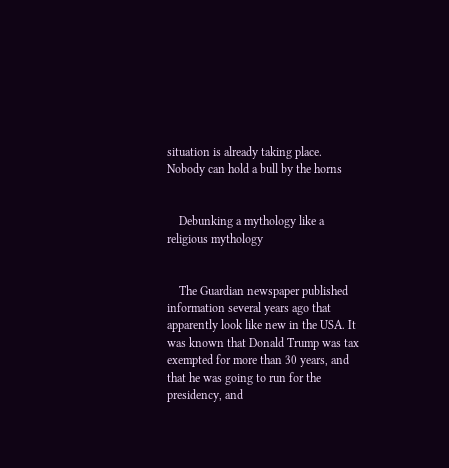situation is already taking place. Nobody can hold a bull by the horns


    Debunking a mythology like a religious mythology


    The Guardian newspaper published information several years ago that apparently look like new in the USA. It was known that Donald Trump was tax exempted for more than 30 years, and that he was going to run for the presidency, and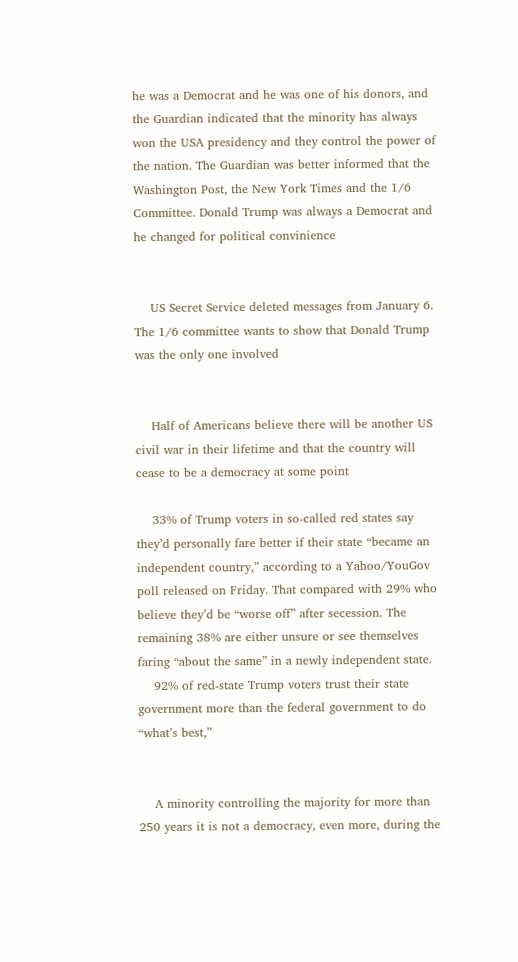he was a Democrat and he was one of his donors, and the Guardian indicated that the minority has always won the USA presidency and they control the power of the nation. The Guardian was better informed that the Washington Post, the New York Times and the 1/6 Committee. Donald Trump was always a Democrat and he changed for political convinience


    US Secret Service deleted messages from January 6. The 1/6 committee wants to show that Donald Trump was the only one involved


    Half of Americans believe there will be another US civil war in their lifetime and that the country will cease to be a democracy at some point

    33% of Trump voters in so-called red states say they’d personally fare better if their state “became an independent country,” according to a Yahoo/YouGov poll released on Friday. That compared with 29% who believe they’d be “worse off” after secession. The remaining 38% are either unsure or see themselves faring “about the same” in a newly independent state.
    92% of red-state Trump voters trust their state government more than the federal government to do “what’s best,”


    A minority controlling the majority for more than 250 years it is not a democracy, even more, during the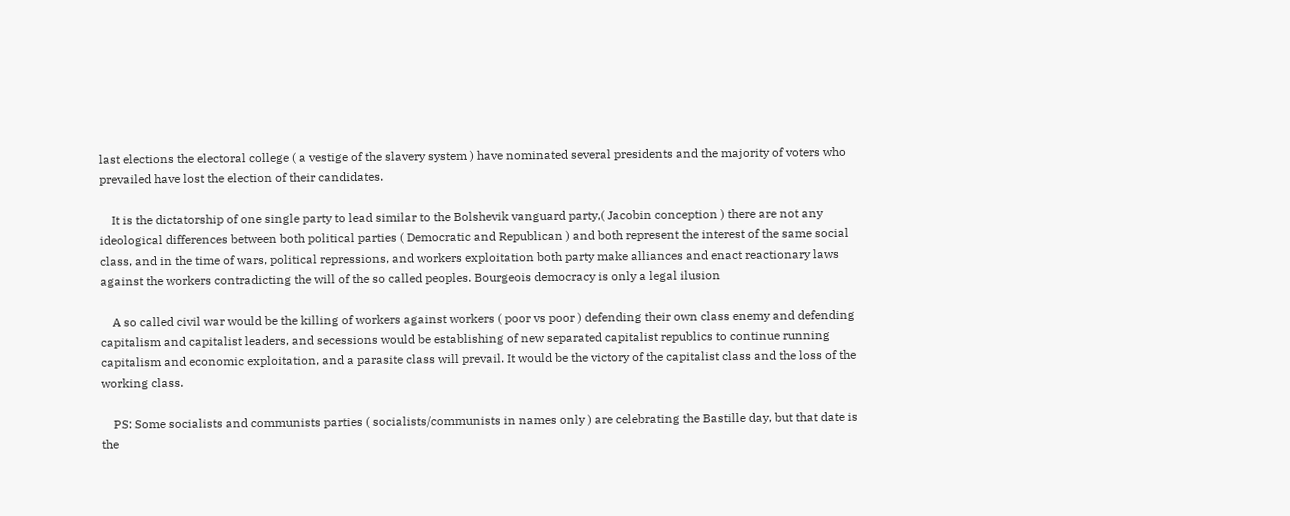last elections the electoral college ( a vestige of the slavery system ) have nominated several presidents and the majority of voters who prevailed have lost the election of their candidates.

    It is the dictatorship of one single party to lead similar to the Bolshevik vanguard party,( Jacobin conception ) there are not any ideological differences between both political parties ( Democratic and Republican ) and both represent the interest of the same social class, and in the time of wars, political repressions, and workers exploitation both party make alliances and enact reactionary laws against the workers contradicting the will of the so called peoples. Bourgeois democracy is only a legal ilusion

    A so called civil war would be the killing of workers against workers ( poor vs poor ) defending their own class enemy and defending capitalism and capitalist leaders, and secessions would be establishing of new separated capitalist republics to continue running capitalism and economic exploitation, and a parasite class will prevail. It would be the victory of the capitalist class and the loss of the working class.

    PS: Some socialists and communists parties ( socialists/communists in names only ) are celebrating the Bastille day, but that date is the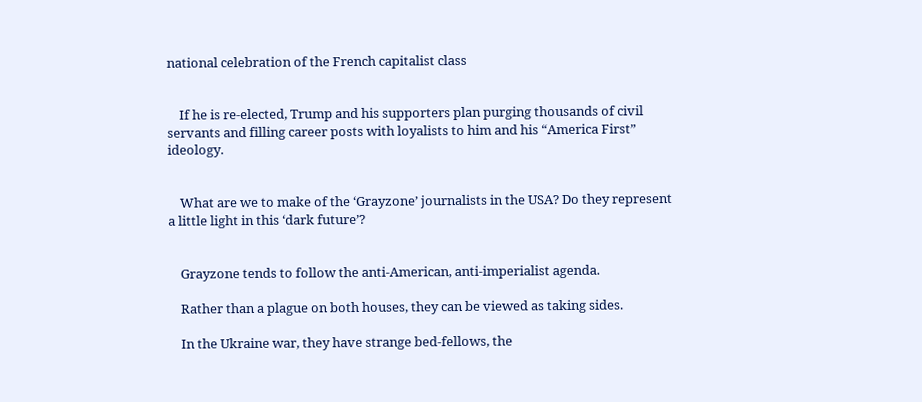national celebration of the French capitalist class


    If he is re-elected, Trump and his supporters plan purging thousands of civil servants and filling career posts with loyalists to him and his “America First” ideology.


    What are we to make of the ‘Grayzone’ journalists in the USA? Do they represent a little light in this ‘dark future’?


    Grayzone tends to follow the anti-American, anti-imperialist agenda.

    Rather than a plague on both houses, they can be viewed as taking sides.

    In the Ukraine war, they have strange bed-fellows, the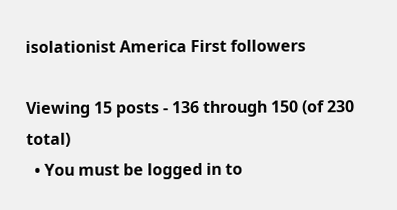isolationist America First followers

Viewing 15 posts - 136 through 150 (of 230 total)
  • You must be logged in to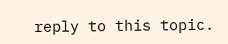reply to this topic.